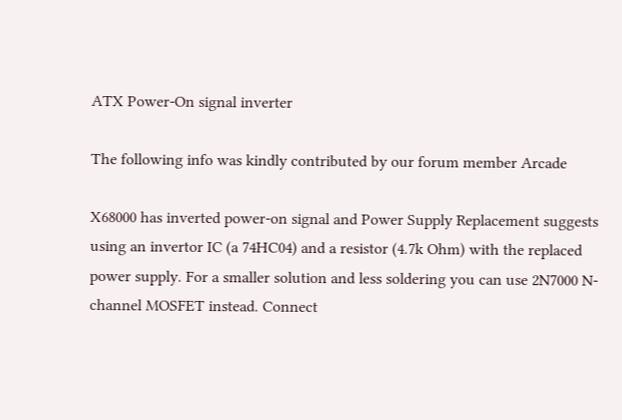ATX Power-On signal inverter

The following info was kindly contributed by our forum member Arcade

X68000 has inverted power-on signal and Power Supply Replacement suggests using an invertor IC (a 74HC04) and a resistor (4.7k Ohm) with the replaced power supply. For a smaller solution and less soldering you can use 2N7000 N-channel MOSFET instead. Connect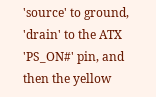'source' to ground, 'drain' to the ATX 'PS_ON#' pin, and then the yellow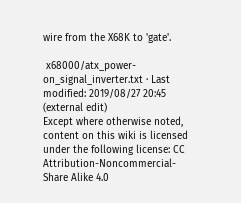wire from the X68K to 'gate'.

 x68000/atx_power-on_signal_inverter.txt · Last modified: 2019/08/27 20:45 (external edit)
Except where otherwise noted, content on this wiki is licensed under the following license: CC Attribution-Noncommercial-Share Alike 4.0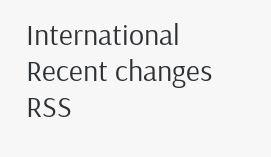International
Recent changes RSS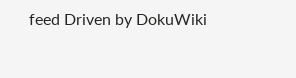feed Driven by DokuWiki